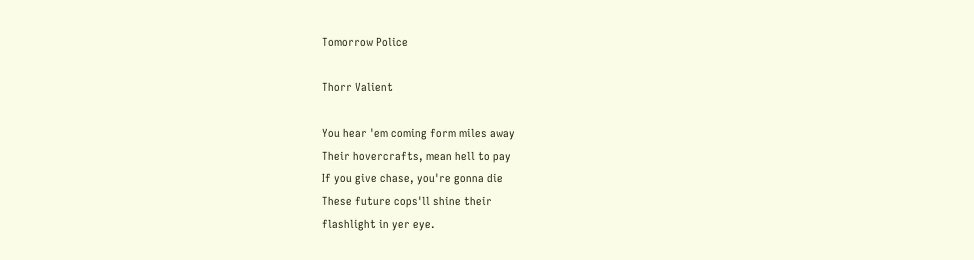Tomorrow Police

Thorr Valient

You hear 'em coming form miles away
Their hovercrafts, mean hell to pay
If you give chase, you're gonna die
These future cops'll shine their
flashlight in yer eye.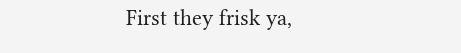First they frisk ya,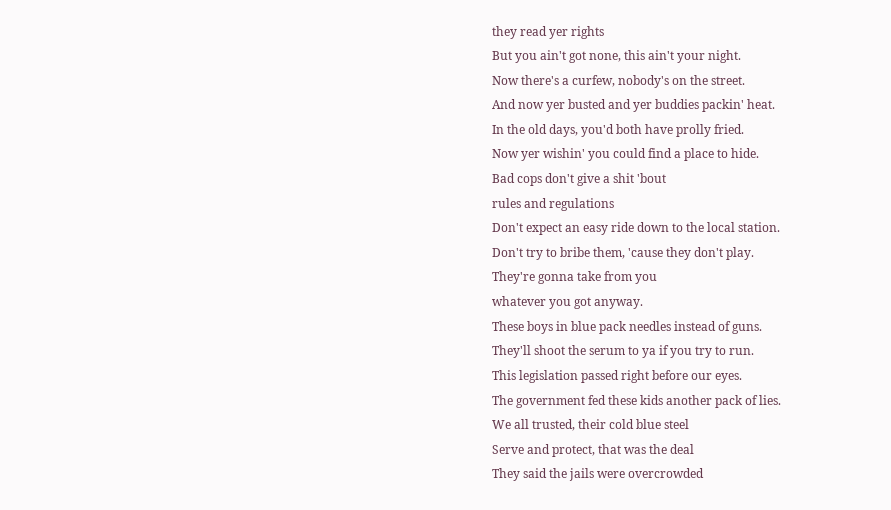they read yer rights
But you ain't got none, this ain't your night.
Now there's a curfew, nobody's on the street.
And now yer busted and yer buddies packin' heat.
In the old days, you'd both have prolly fried.
Now yer wishin' you could find a place to hide.
Bad cops don't give a shit 'bout
rules and regulations
Don't expect an easy ride down to the local station.
Don't try to bribe them, 'cause they don't play.
They're gonna take from you
whatever you got anyway.
These boys in blue pack needles instead of guns.
They'll shoot the serum to ya if you try to run.
This legislation passed right before our eyes.
The government fed these kids another pack of lies.
We all trusted, their cold blue steel
Serve and protect, that was the deal
They said the jails were overcrowded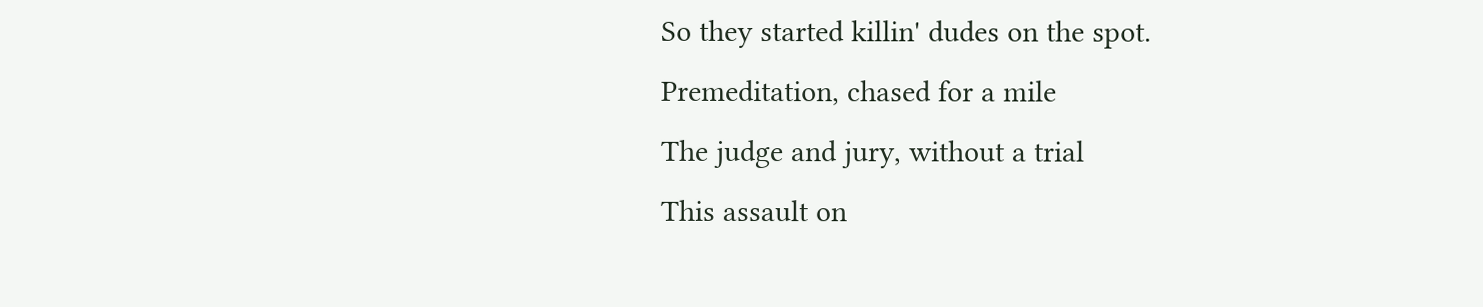So they started killin' dudes on the spot.
Premeditation, chased for a mile
The judge and jury, without a trial
This assault on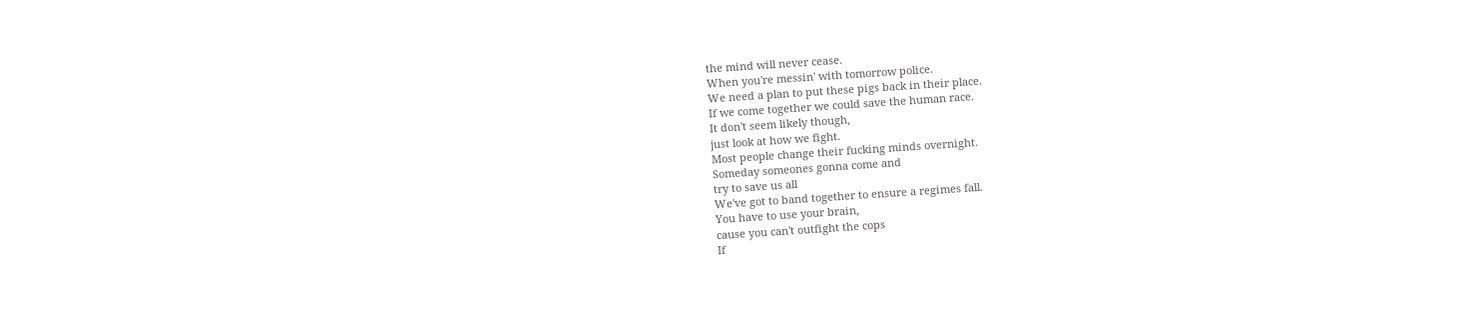the mind will never cease.
When you're messin' with tomorrow police.
We need a plan to put these pigs back in their place.
If we come together we could save the human race.
It don't seem likely though,
just look at how we fight.
Most people change their fucking minds overnight.
Someday someones gonna come and
try to save us all
We've got to band together to ensure a regimes fall.
You have to use your brain,
cause you can't outfight the cops
If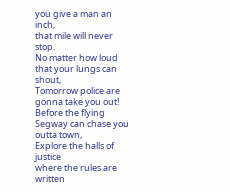you give a man an inch,
that mile will never stop.
No matter how loud that your lungs can shout,
Tomorrow police are gonna take you out!
Before the flying Segway can chase you outta town,
Explore the halls of justice
where the rules are written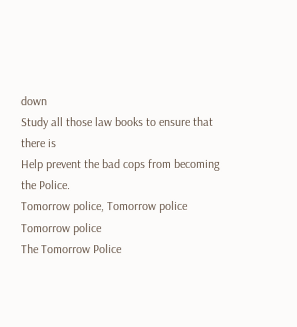down
Study all those law books to ensure that there is
Help prevent the bad cops from becoming the Police.
Tomorrow police, Tomorrow police
Tomorrow police
The Tomorrow Police